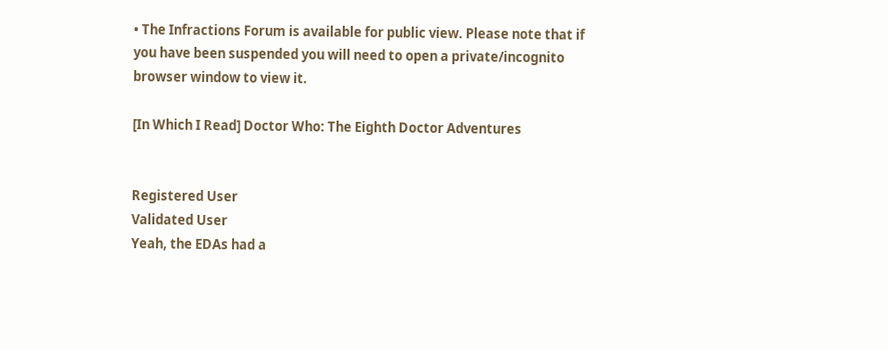• The Infractions Forum is available for public view. Please note that if you have been suspended you will need to open a private/incognito browser window to view it.

[In Which I Read] Doctor Who: The Eighth Doctor Adventures


Registered User
Validated User
Yeah, the EDAs had a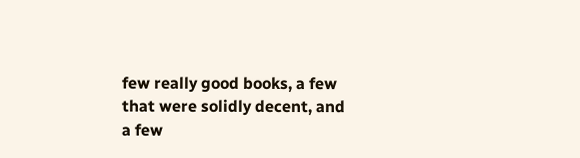few really good books, a few that were solidly decent, and a few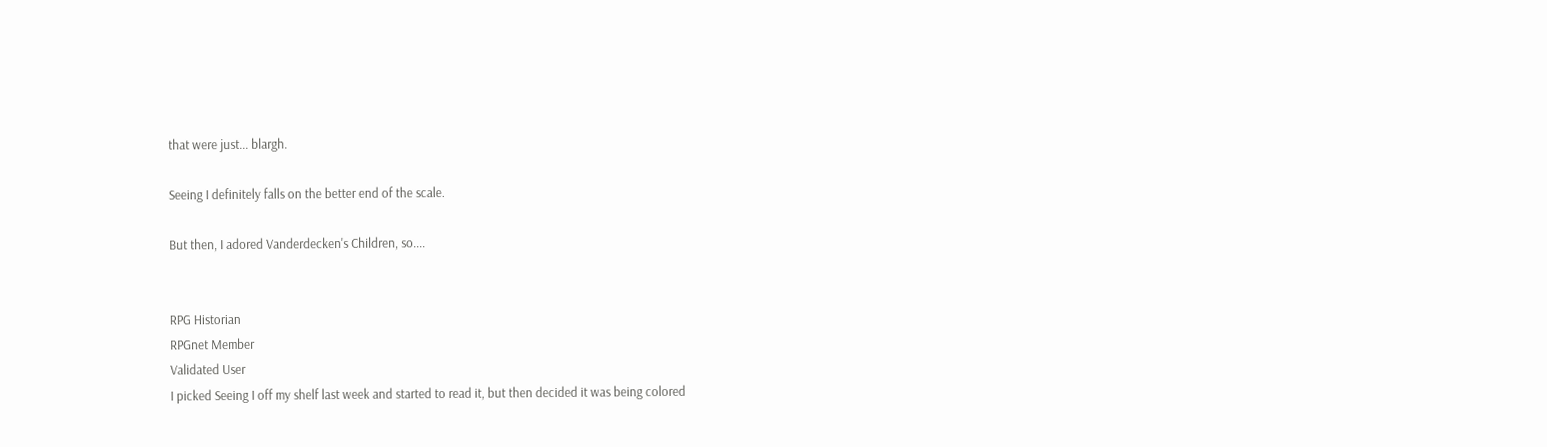that were just... blargh.

Seeing I definitely falls on the better end of the scale.

But then, I adored Vanderdecken's Children, so....


RPG Historian
RPGnet Member
Validated User
I picked Seeing I off my shelf last week and started to read it, but then decided it was being colored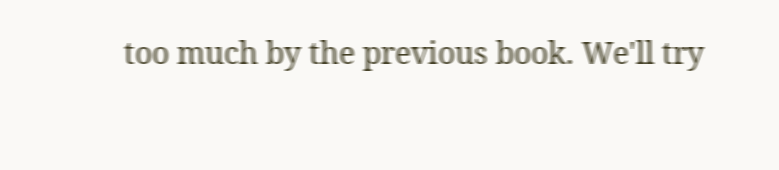too much by the previous book. We'll try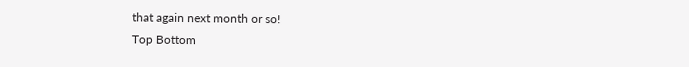that again next month or so!
Top Bottom